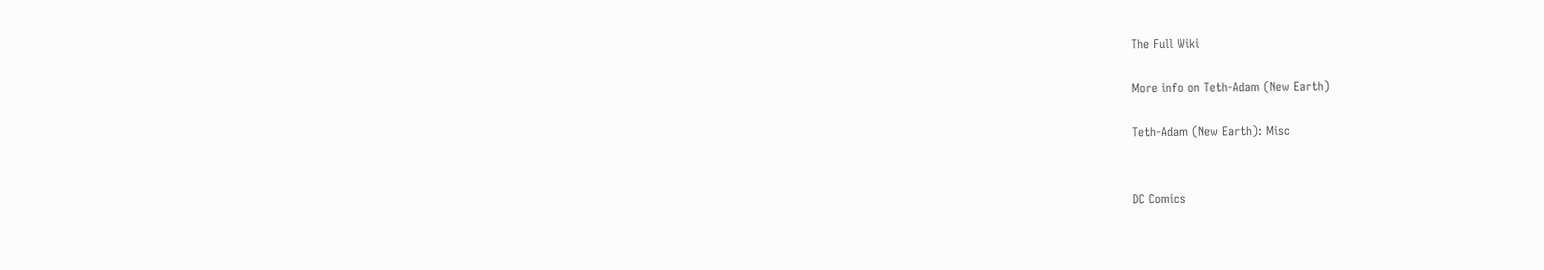The Full Wiki

More info on Teth-Adam (New Earth)

Teth-Adam (New Earth): Misc


DC Comics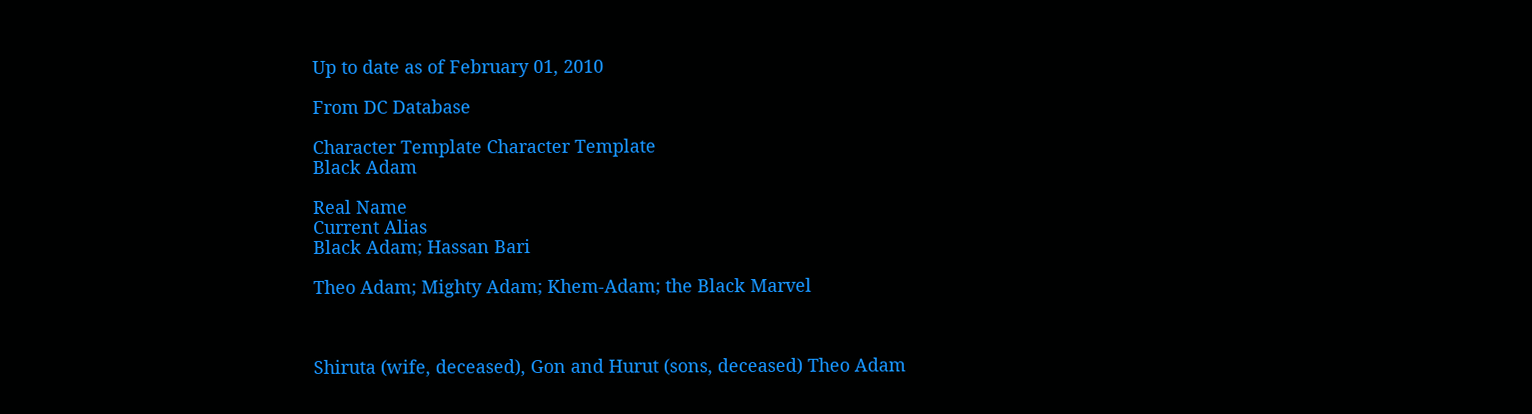Up to date as of February 01, 2010

From DC Database

Character Template Character Template
Black Adam

Real Name
Current Alias
Black Adam; Hassan Bari

Theo Adam; Mighty Adam; Khem-Adam; the Black Marvel



Shiruta (wife, deceased), Gon and Hurut (sons, deceased) Theo Adam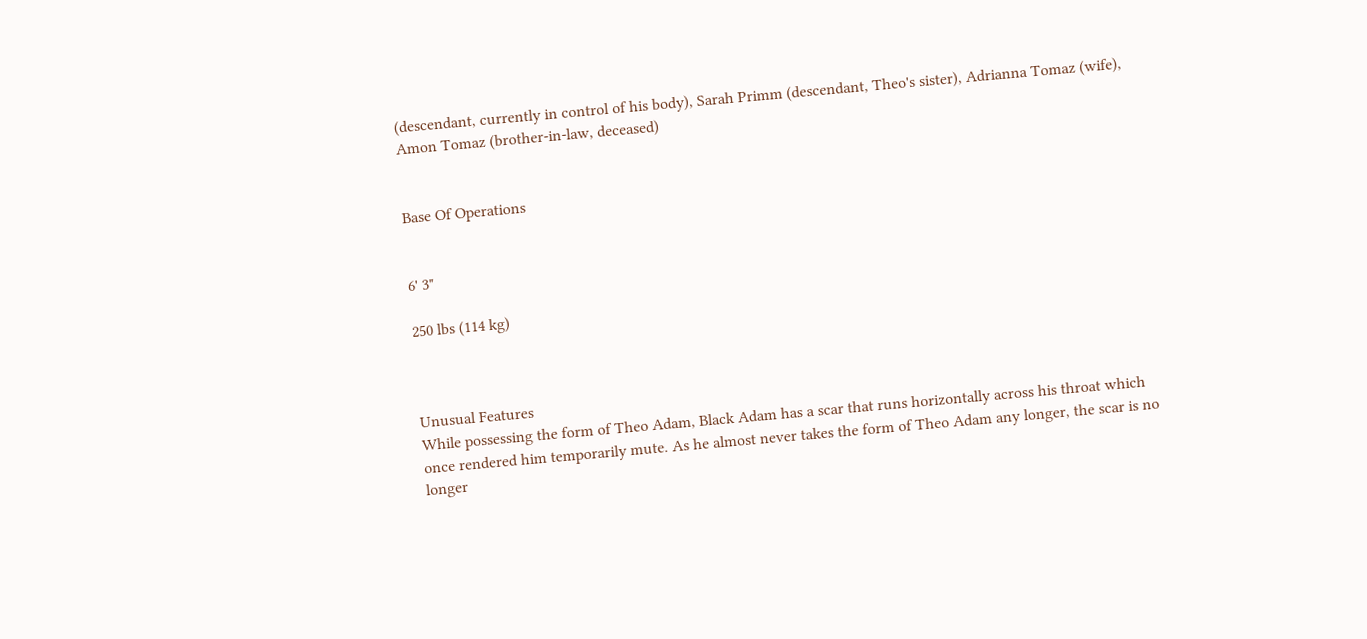(descendant, currently in control of his body), Sarah Primm (descendant, Theo's sister), Adrianna Tomaz (wife), Amon Tomaz (brother-in-law, deceased)


Base Of Operations


6' 3"

250 lbs (114 kg)



Unusual Features
While possessing the form of Theo Adam, Black Adam has a scar that runs horizontally across his throat which once rendered him temporarily mute. As he almost never takes the form of Theo Adam any longer, the scar is no longer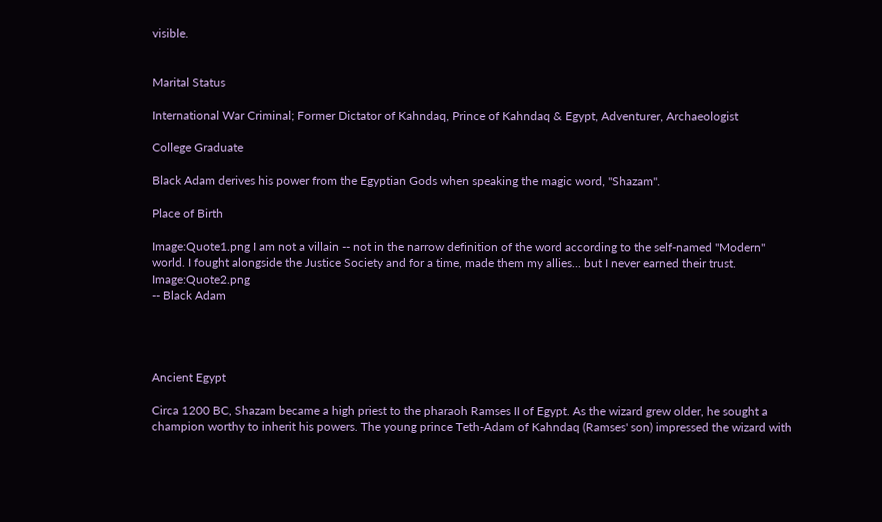visible.


Marital Status

International War Criminal; Former Dictator of Kahndaq, Prince of Kahndaq & Egypt, Adventurer, Archaeologist

College Graduate

Black Adam derives his power from the Egyptian Gods when speaking the magic word, "Shazam".

Place of Birth

Image:Quote1.png I am not a villain -- not in the narrow definition of the word according to the self-named "Modern" world. I fought alongside the Justice Society and for a time, made them my allies... but I never earned their trust. Image:Quote2.png
-- Black Adam




Ancient Egypt

Circa 1200 BC, Shazam became a high priest to the pharaoh Ramses II of Egypt. As the wizard grew older, he sought a champion worthy to inherit his powers. The young prince Teth-Adam of Kahndaq (Ramses' son) impressed the wizard with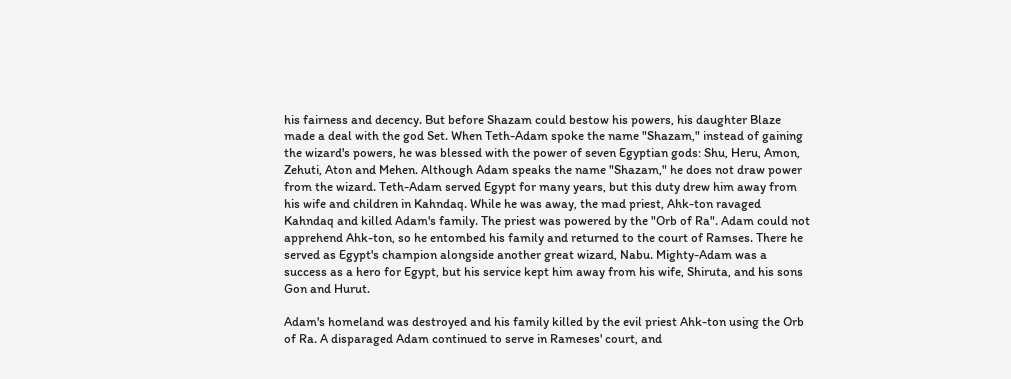his fairness and decency. But before Shazam could bestow his powers, his daughter Blaze made a deal with the god Set. When Teth-Adam spoke the name "Shazam," instead of gaining the wizard's powers, he was blessed with the power of seven Egyptian gods: Shu, Heru, Amon, Zehuti, Aton and Mehen. Although Adam speaks the name "Shazam," he does not draw power from the wizard. Teth-Adam served Egypt for many years, but this duty drew him away from his wife and children in Kahndaq. While he was away, the mad priest, Ahk-ton ravaged Kahndaq and killed Adam's family. The priest was powered by the "Orb of Ra". Adam could not apprehend Ahk-ton, so he entombed his family and returned to the court of Ramses. There he served as Egypt's champion alongside another great wizard, Nabu. Mighty-Adam was a success as a hero for Egypt, but his service kept him away from his wife, Shiruta, and his sons Gon and Hurut.

Adam's homeland was destroyed and his family killed by the evil priest Ahk-ton using the Orb of Ra. A disparaged Adam continued to serve in Rameses' court, and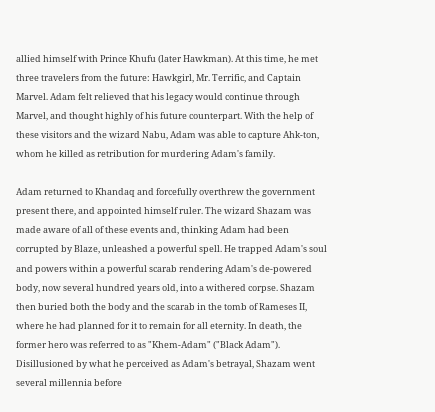allied himself with Prince Khufu (later Hawkman). At this time, he met three travelers from the future: Hawkgirl, Mr. Terrific, and Captain Marvel. Adam felt relieved that his legacy would continue through Marvel, and thought highly of his future counterpart. With the help of these visitors and the wizard Nabu, Adam was able to capture Ahk-ton, whom he killed as retribution for murdering Adam's family.

Adam returned to Khandaq and forcefully overthrew the government present there, and appointed himself ruler. The wizard Shazam was made aware of all of these events and, thinking Adam had been corrupted by Blaze, unleashed a powerful spell. He trapped Adam's soul and powers within a powerful scarab rendering Adam's de-powered body, now several hundred years old, into a withered corpse. Shazam then buried both the body and the scarab in the tomb of Rameses II, where he had planned for it to remain for all eternity. In death, the former hero was referred to as "Khem-Adam" ("Black Adam"). Disillusioned by what he perceived as Adam's betrayal, Shazam went several millennia before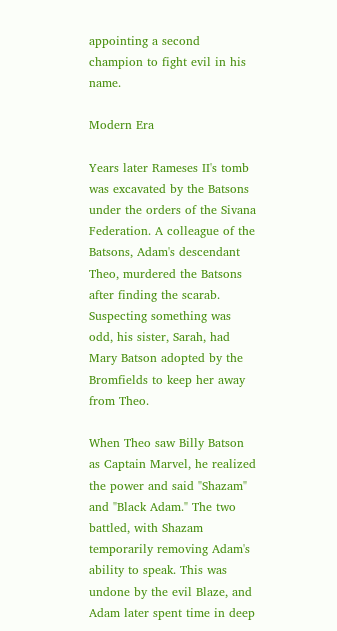appointing a second champion to fight evil in his name.

Modern Era

Years later Rameses II's tomb was excavated by the Batsons under the orders of the Sivana Federation. A colleague of the Batsons, Adam's descendant Theo, murdered the Batsons after finding the scarab. Suspecting something was odd, his sister, Sarah, had Mary Batson adopted by the Bromfields to keep her away from Theo.

When Theo saw Billy Batson as Captain Marvel, he realized the power and said "Shazam" and "Black Adam." The two battled, with Shazam temporarily removing Adam's ability to speak. This was undone by the evil Blaze, and Adam later spent time in deep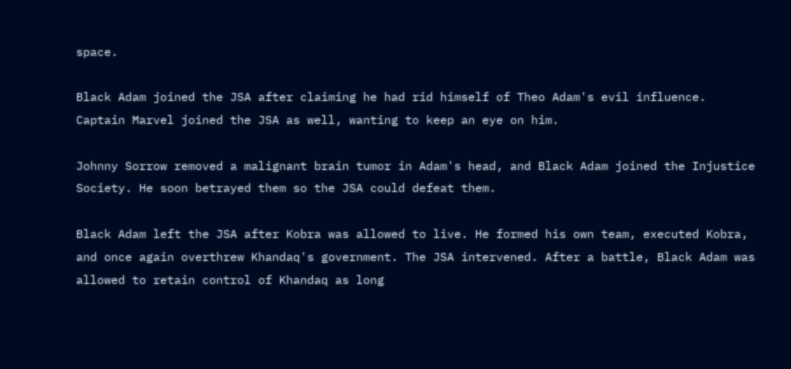space.

Black Adam joined the JSA after claiming he had rid himself of Theo Adam's evil influence. Captain Marvel joined the JSA as well, wanting to keep an eye on him.

Johnny Sorrow removed a malignant brain tumor in Adam's head, and Black Adam joined the Injustice Society. He soon betrayed them so the JSA could defeat them.

Black Adam left the JSA after Kobra was allowed to live. He formed his own team, executed Kobra, and once again overthrew Khandaq's government. The JSA intervened. After a battle, Black Adam was allowed to retain control of Khandaq as long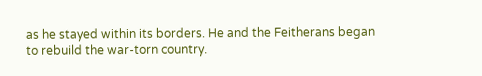as he stayed within its borders. He and the Feitherans began to rebuild the war-torn country.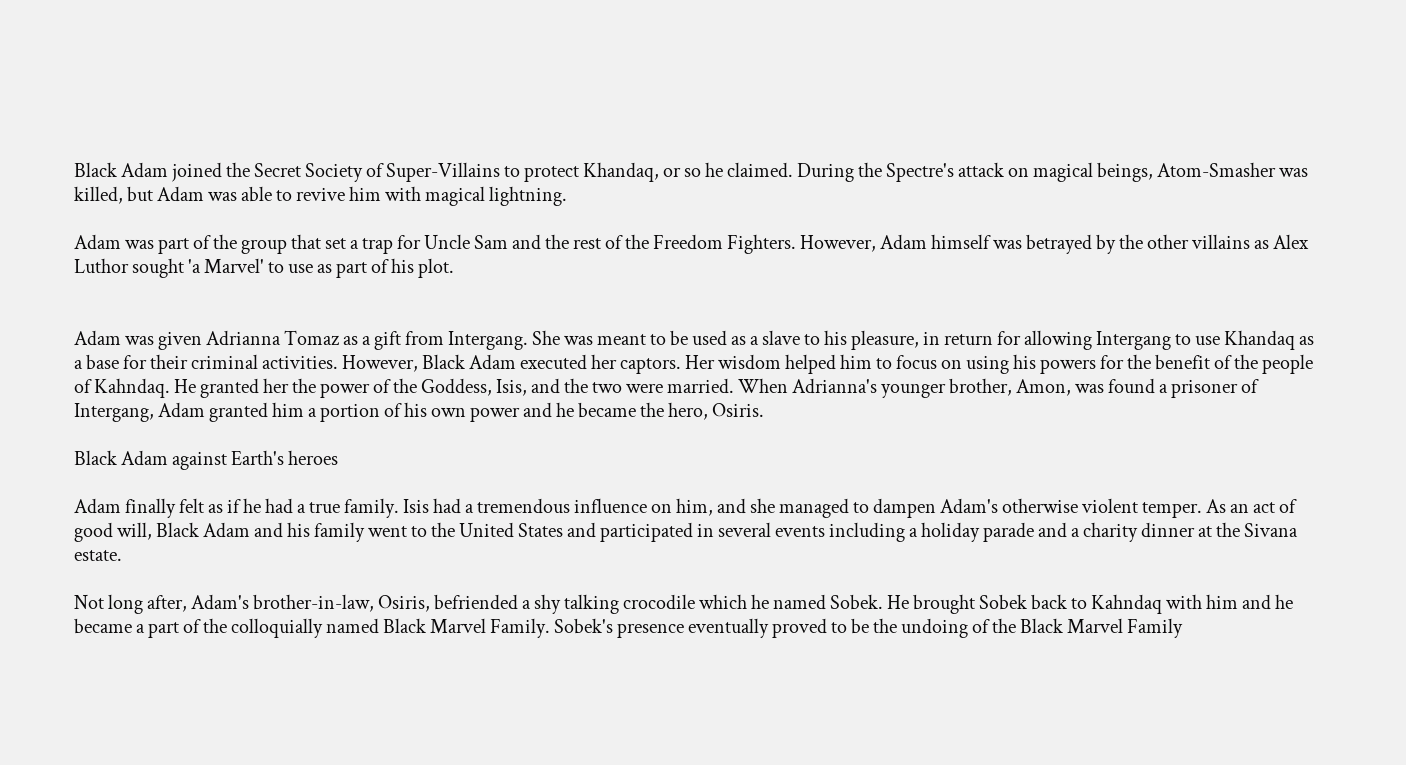Black Adam joined the Secret Society of Super-Villains to protect Khandaq, or so he claimed. During the Spectre's attack on magical beings, Atom-Smasher was killed, but Adam was able to revive him with magical lightning.

Adam was part of the group that set a trap for Uncle Sam and the rest of the Freedom Fighters. However, Adam himself was betrayed by the other villains as Alex Luthor sought 'a Marvel' to use as part of his plot.


Adam was given Adrianna Tomaz as a gift from Intergang. She was meant to be used as a slave to his pleasure, in return for allowing Intergang to use Khandaq as a base for their criminal activities. However, Black Adam executed her captors. Her wisdom helped him to focus on using his powers for the benefit of the people of Kahndaq. He granted her the power of the Goddess, Isis, and the two were married. When Adrianna's younger brother, Amon, was found a prisoner of Intergang, Adam granted him a portion of his own power and he became the hero, Osiris.

Black Adam against Earth's heroes

Adam finally felt as if he had a true family. Isis had a tremendous influence on him, and she managed to dampen Adam's otherwise violent temper. As an act of good will, Black Adam and his family went to the United States and participated in several events including a holiday parade and a charity dinner at the Sivana estate.

Not long after, Adam's brother-in-law, Osiris, befriended a shy talking crocodile which he named Sobek. He brought Sobek back to Kahndaq with him and he became a part of the colloquially named Black Marvel Family. Sobek's presence eventually proved to be the undoing of the Black Marvel Family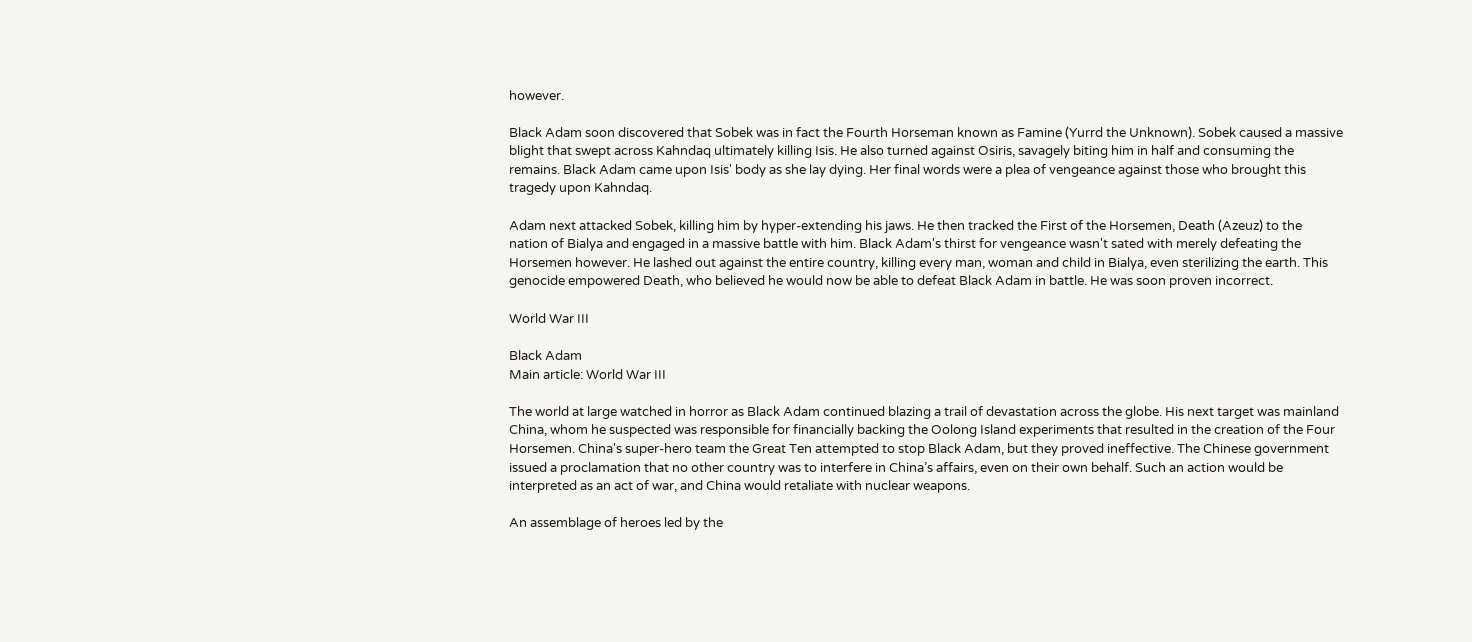however.

Black Adam soon discovered that Sobek was in fact the Fourth Horseman known as Famine (Yurrd the Unknown). Sobek caused a massive blight that swept across Kahndaq ultimately killing Isis. He also turned against Osiris, savagely biting him in half and consuming the remains. Black Adam came upon Isis' body as she lay dying. Her final words were a plea of vengeance against those who brought this tragedy upon Kahndaq.

Adam next attacked Sobek, killing him by hyper-extending his jaws. He then tracked the First of the Horsemen, Death (Azeuz) to the nation of Bialya and engaged in a massive battle with him. Black Adam's thirst for vengeance wasn't sated with merely defeating the Horsemen however. He lashed out against the entire country, killing every man, woman and child in Bialya, even sterilizing the earth. This genocide empowered Death, who believed he would now be able to defeat Black Adam in battle. He was soon proven incorrect.

World War III

Black Adam
Main article: World War III

The world at large watched in horror as Black Adam continued blazing a trail of devastation across the globe. His next target was mainland China, whom he suspected was responsible for financially backing the Oolong Island experiments that resulted in the creation of the Four Horsemen. China's super-hero team the Great Ten attempted to stop Black Adam, but they proved ineffective. The Chinese government issued a proclamation that no other country was to interfere in China’s affairs, even on their own behalf. Such an action would be interpreted as an act of war, and China would retaliate with nuclear weapons.

An assemblage of heroes led by the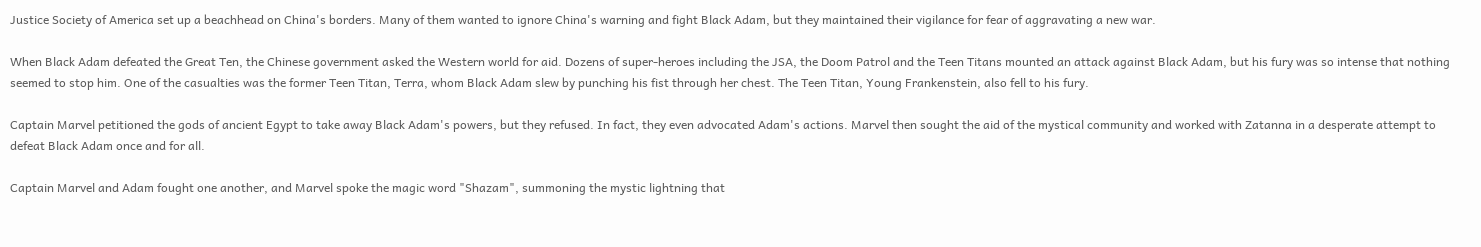Justice Society of America set up a beachhead on China's borders. Many of them wanted to ignore China's warning and fight Black Adam, but they maintained their vigilance for fear of aggravating a new war.

When Black Adam defeated the Great Ten, the Chinese government asked the Western world for aid. Dozens of super-heroes including the JSA, the Doom Patrol and the Teen Titans mounted an attack against Black Adam, but his fury was so intense that nothing seemed to stop him. One of the casualties was the former Teen Titan, Terra, whom Black Adam slew by punching his fist through her chest. The Teen Titan, Young Frankenstein, also fell to his fury.

Captain Marvel petitioned the gods of ancient Egypt to take away Black Adam's powers, but they refused. In fact, they even advocated Adam's actions. Marvel then sought the aid of the mystical community and worked with Zatanna in a desperate attempt to defeat Black Adam once and for all.

Captain Marvel and Adam fought one another, and Marvel spoke the magic word "Shazam", summoning the mystic lightning that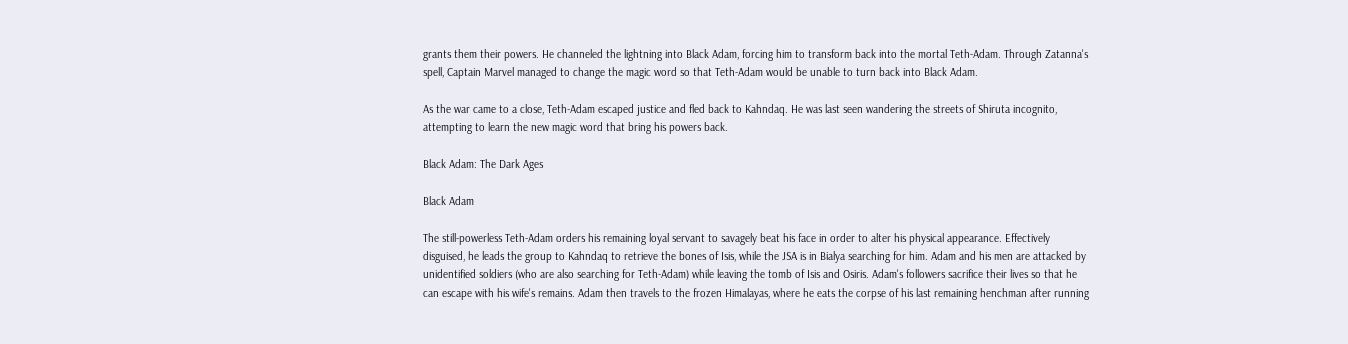grants them their powers. He channeled the lightning into Black Adam, forcing him to transform back into the mortal Teth-Adam. Through Zatanna's spell, Captain Marvel managed to change the magic word so that Teth-Adam would be unable to turn back into Black Adam.

As the war came to a close, Teth-Adam escaped justice and fled back to Kahndaq. He was last seen wandering the streets of Shiruta incognito, attempting to learn the new magic word that bring his powers back.

Black Adam: The Dark Ages

Black Adam

The still-powerless Teth-Adam orders his remaining loyal servant to savagely beat his face in order to alter his physical appearance. Effectively disguised, he leads the group to Kahndaq to retrieve the bones of Isis, while the JSA is in Bialya searching for him. Adam and his men are attacked by unidentified soldiers (who are also searching for Teth-Adam) while leaving the tomb of Isis and Osiris. Adam's followers sacrifice their lives so that he can escape with his wife's remains. Adam then travels to the frozen Himalayas, where he eats the corpse of his last remaining henchman after running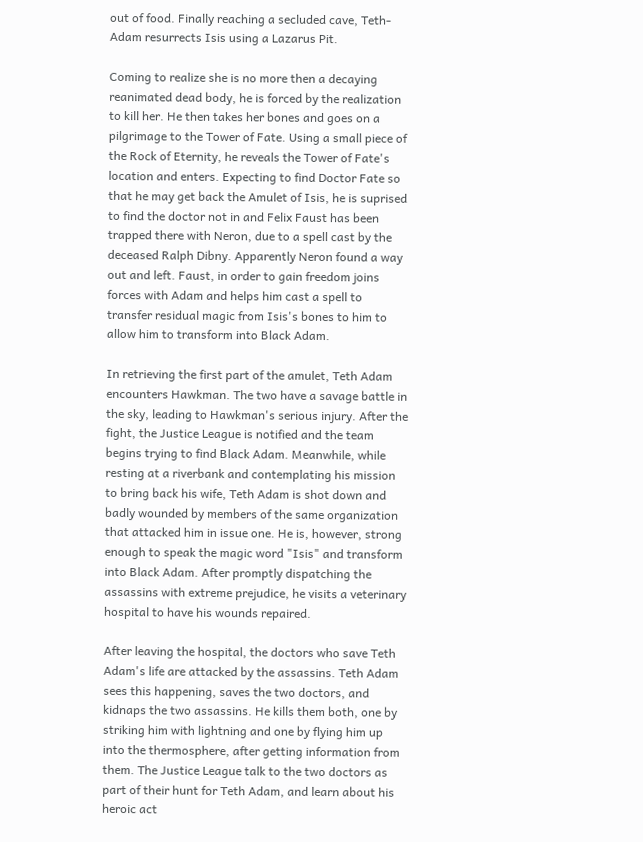out of food. Finally reaching a secluded cave, Teth-Adam resurrects Isis using a Lazarus Pit.

Coming to realize she is no more then a decaying reanimated dead body, he is forced by the realization to kill her. He then takes her bones and goes on a pilgrimage to the Tower of Fate. Using a small piece of the Rock of Eternity, he reveals the Tower of Fate's location and enters. Expecting to find Doctor Fate so that he may get back the Amulet of Isis, he is suprised to find the doctor not in and Felix Faust has been trapped there with Neron, due to a spell cast by the deceased Ralph Dibny. Apparently Neron found a way out and left. Faust, in order to gain freedom joins forces with Adam and helps him cast a spell to transfer residual magic from Isis's bones to him to allow him to transform into Black Adam.

In retrieving the first part of the amulet, Teth Adam encounters Hawkman. The two have a savage battle in the sky, leading to Hawkman's serious injury. After the fight, the Justice League is notified and the team begins trying to find Black Adam. Meanwhile, while resting at a riverbank and contemplating his mission to bring back his wife, Teth Adam is shot down and badly wounded by members of the same organization that attacked him in issue one. He is, however, strong enough to speak the magic word "Isis" and transform into Black Adam. After promptly dispatching the assassins with extreme prejudice, he visits a veterinary hospital to have his wounds repaired.

After leaving the hospital, the doctors who save Teth Adam's life are attacked by the assassins. Teth Adam sees this happening, saves the two doctors, and kidnaps the two assassins. He kills them both, one by striking him with lightning and one by flying him up into the thermosphere, after getting information from them. The Justice League talk to the two doctors as part of their hunt for Teth Adam, and learn about his heroic act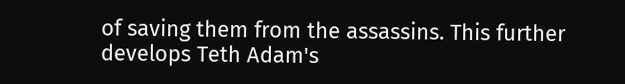of saving them from the assassins. This further develops Teth Adam's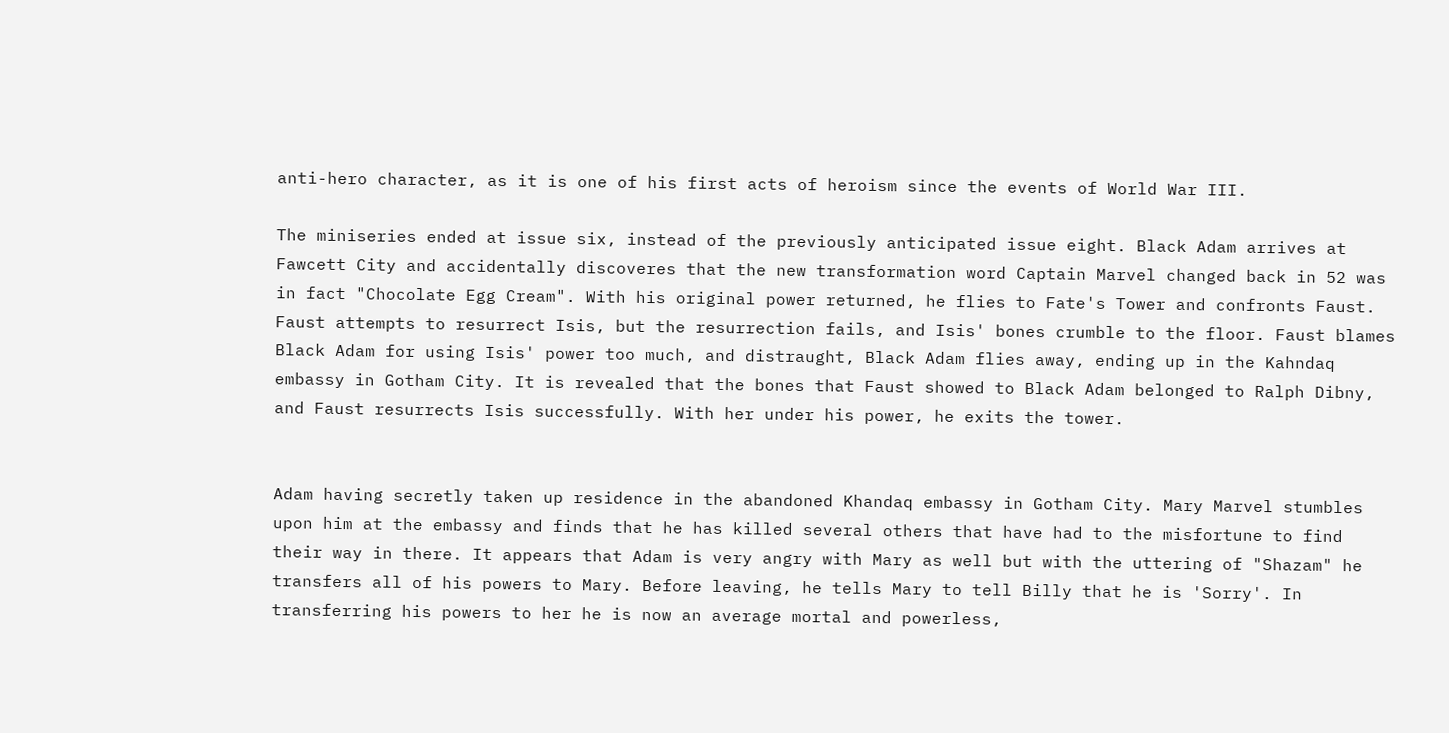anti-hero character, as it is one of his first acts of heroism since the events of World War III.

The miniseries ended at issue six, instead of the previously anticipated issue eight. Black Adam arrives at Fawcett City and accidentally discoveres that the new transformation word Captain Marvel changed back in 52 was in fact "Chocolate Egg Cream". With his original power returned, he flies to Fate's Tower and confronts Faust. Faust attempts to resurrect Isis, but the resurrection fails, and Isis' bones crumble to the floor. Faust blames Black Adam for using Isis' power too much, and distraught, Black Adam flies away, ending up in the Kahndaq embassy in Gotham City. It is revealed that the bones that Faust showed to Black Adam belonged to Ralph Dibny, and Faust resurrects Isis successfully. With her under his power, he exits the tower.


Adam having secretly taken up residence in the abandoned Khandaq embassy in Gotham City. Mary Marvel stumbles upon him at the embassy and finds that he has killed several others that have had to the misfortune to find their way in there. It appears that Adam is very angry with Mary as well but with the uttering of "Shazam" he transfers all of his powers to Mary. Before leaving, he tells Mary to tell Billy that he is 'Sorry'. In transferring his powers to her he is now an average mortal and powerless,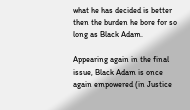what he has decided is better then the burden he bore for so long as Black Adam.

Appearing again in the final issue, Black Adam is once again empowered (in Justice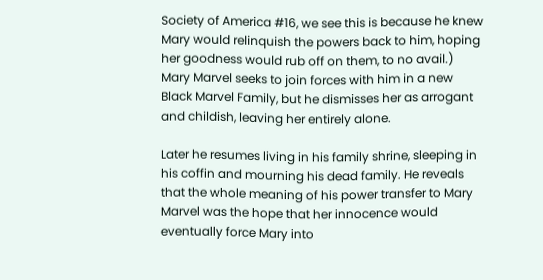Society of America #16, we see this is because he knew Mary would relinquish the powers back to him, hoping her goodness would rub off on them, to no avail.) Mary Marvel seeks to join forces with him in a new Black Marvel Family, but he dismisses her as arrogant and childish, leaving her entirely alone.

Later he resumes living in his family shrine, sleeping in his coffin and mourning his dead family. He reveals that the whole meaning of his power transfer to Mary Marvel was the hope that her innocence would eventually force Mary into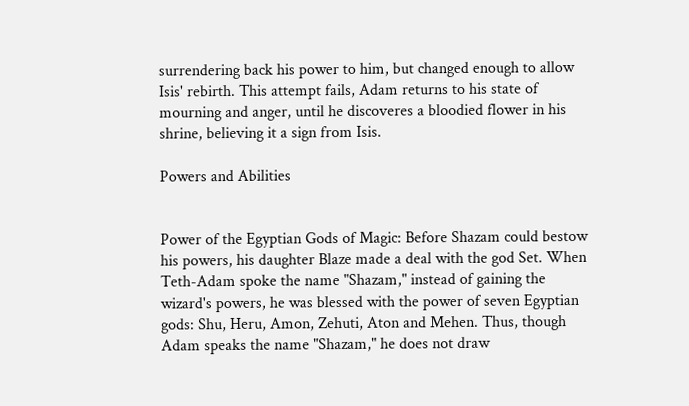surrendering back his power to him, but changed enough to allow Isis' rebirth. This attempt fails, Adam returns to his state of mourning and anger, until he discoveres a bloodied flower in his shrine, believing it a sign from Isis.

Powers and Abilities


Power of the Egyptian Gods of Magic: Before Shazam could bestow his powers, his daughter Blaze made a deal with the god Set. When Teth-Adam spoke the name "Shazam," instead of gaining the wizard's powers, he was blessed with the power of seven Egyptian gods: Shu, Heru, Amon, Zehuti, Aton and Mehen. Thus, though Adam speaks the name "Shazam," he does not draw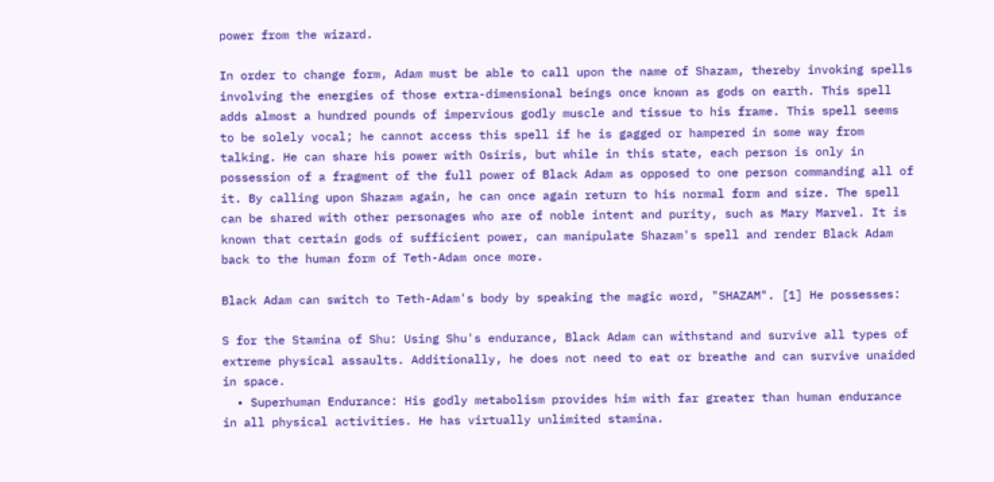power from the wizard.

In order to change form, Adam must be able to call upon the name of Shazam, thereby invoking spells involving the energies of those extra-dimensional beings once known as gods on earth. This spell adds almost a hundred pounds of impervious godly muscle and tissue to his frame. This spell seems to be solely vocal; he cannot access this spell if he is gagged or hampered in some way from talking. He can share his power with Osiris, but while in this state, each person is only in possession of a fragment of the full power of Black Adam as opposed to one person commanding all of it. By calling upon Shazam again, he can once again return to his normal form and size. The spell can be shared with other personages who are of noble intent and purity, such as Mary Marvel. It is known that certain gods of sufficient power, can manipulate Shazam's spell and render Black Adam back to the human form of Teth-Adam once more.

Black Adam can switch to Teth-Adam's body by speaking the magic word, "SHAZAM". [1] He possesses:

S for the Stamina of Shu: Using Shu's endurance, Black Adam can withstand and survive all types of extreme physical assaults. Additionally, he does not need to eat or breathe and can survive unaided in space.
  • Superhuman Endurance: His godly metabolism provides him with far greater than human endurance in all physical activities. He has virtually unlimited stamina.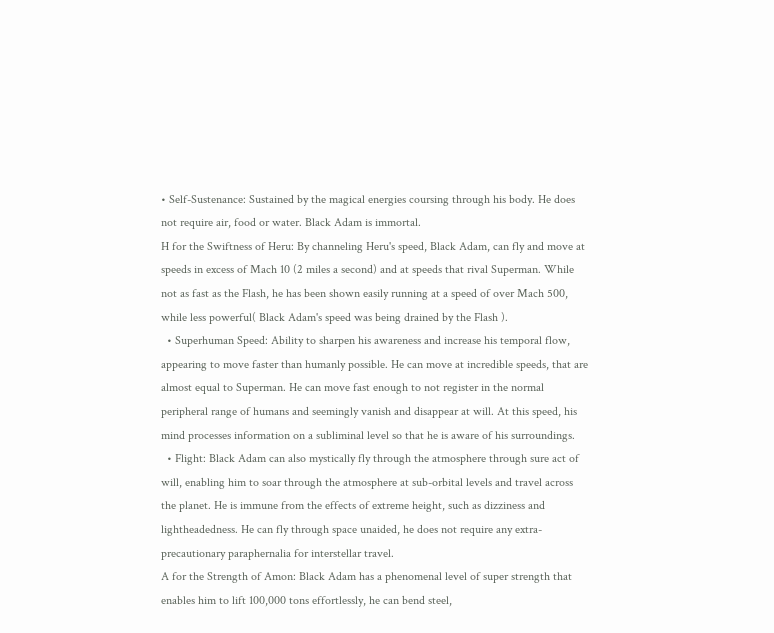• Self-Sustenance: Sustained by the magical energies coursing through his body. He does not require air, food or water. Black Adam is immortal.
H for the Swiftness of Heru: By channeling Heru's speed, Black Adam, can fly and move at speeds in excess of Mach 10 (2 miles a second) and at speeds that rival Superman. While not as fast as the Flash, he has been shown easily running at a speed of over Mach 500, while less powerful( Black Adam's speed was being drained by the Flash ).
  • Superhuman Speed: Ability to sharpen his awareness and increase his temporal flow, appearing to move faster than humanly possible. He can move at incredible speeds, that are almost equal to Superman. He can move fast enough to not register in the normal peripheral range of humans and seemingly vanish and disappear at will. At this speed, his mind processes information on a subliminal level so that he is aware of his surroundings.
  • Flight: Black Adam can also mystically fly through the atmosphere through sure act of will, enabling him to soar through the atmosphere at sub-orbital levels and travel across the planet. He is immune from the effects of extreme height, such as dizziness and lightheadedness. He can fly through space unaided, he does not require any extra-precautionary paraphernalia for interstellar travel.
A for the Strength of Amon: Black Adam has a phenomenal level of super strength that enables him to lift 100,000 tons effortlessly, he can bend steel,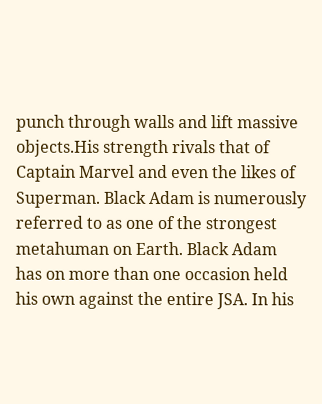punch through walls and lift massive objects.His strength rivals that of Captain Marvel and even the likes of Superman. Black Adam is numerously referred to as one of the strongest metahuman on Earth. Black Adam has on more than one occasion held his own against the entire JSA. In his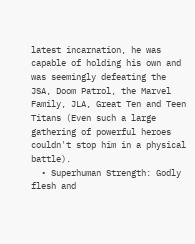latest incarnation, he was capable of holding his own and was seemingly defeating the JSA, Doom Patrol, the Marvel Family, JLA, Great Ten and Teen Titans (Even such a large gathering of powerful heroes couldn't stop him in a physical battle).
  • Superhuman Strength: Godly flesh and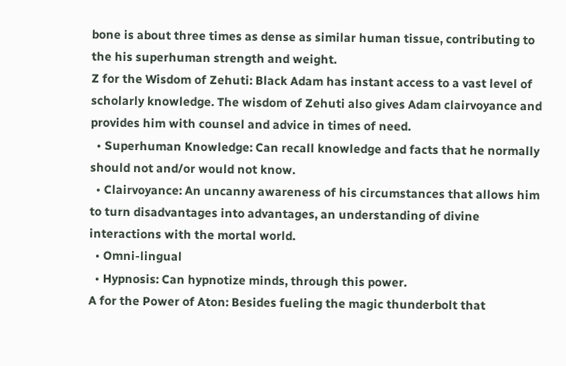bone is about three times as dense as similar human tissue, contributing to the his superhuman strength and weight.
Z for the Wisdom of Zehuti: Black Adam has instant access to a vast level of scholarly knowledge. The wisdom of Zehuti also gives Adam clairvoyance and provides him with counsel and advice in times of need.
  • Superhuman Knowledge: Can recall knowledge and facts that he normally should not and/or would not know.
  • Clairvoyance: An uncanny awareness of his circumstances that allows him to turn disadvantages into advantages, an understanding of divine interactions with the mortal world.
  • Omni-lingual
  • Hypnosis: Can hypnotize minds, through this power.
A for the Power of Aton: Besides fueling the magic thunderbolt that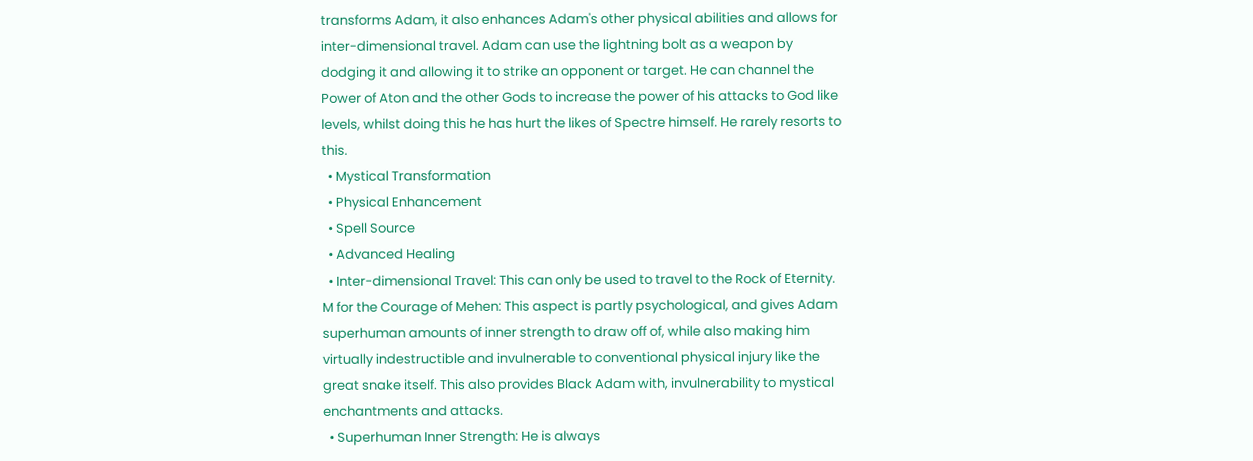transforms Adam, it also enhances Adam's other physical abilities and allows for inter-dimensional travel. Adam can use the lightning bolt as a weapon by dodging it and allowing it to strike an opponent or target. He can channel the Power of Aton and the other Gods to increase the power of his attacks to God like levels, whilst doing this he has hurt the likes of Spectre himself. He rarely resorts to this.
  • Mystical Transformation
  • Physical Enhancement
  • Spell Source
  • Advanced Healing
  • Inter-dimensional Travel: This can only be used to travel to the Rock of Eternity.
M for the Courage of Mehen: This aspect is partly psychological, and gives Adam superhuman amounts of inner strength to draw off of, while also making him virtually indestructible and invulnerable to conventional physical injury like the great snake itself. This also provides Black Adam with, invulnerability to mystical enchantments and attacks.
  • Superhuman Inner Strength: He is always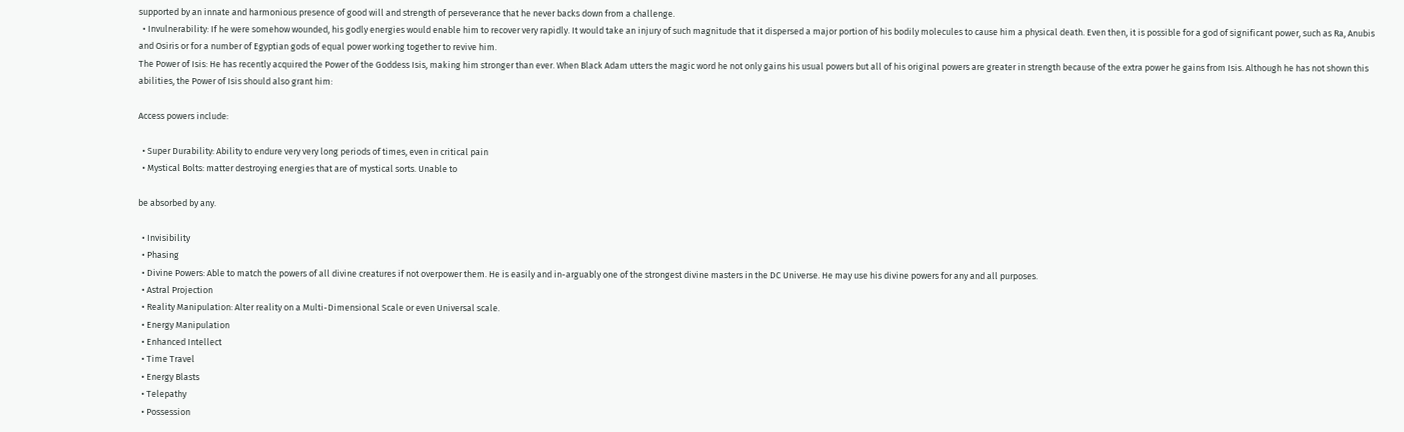supported by an innate and harmonious presence of good will and strength of perseverance that he never backs down from a challenge.
  • Invulnerability: If he were somehow wounded, his godly energies would enable him to recover very rapidly. It would take an injury of such magnitude that it dispersed a major portion of his bodily molecules to cause him a physical death. Even then, it is possible for a god of significant power, such as Ra, Anubis and Osiris or for a number of Egyptian gods of equal power working together to revive him.
The Power of Isis: He has recently acquired the Power of the Goddess Isis, making him stronger than ever. When Black Adam utters the magic word he not only gains his usual powers but all of his original powers are greater in strength because of the extra power he gains from Isis. Although he has not shown this abilities, the Power of Isis should also grant him:

Access powers include:

  • Super Durability: Ability to endure very very long periods of times, even in critical pain
  • Mystical Bolts: matter destroying energies that are of mystical sorts. Unable to

be absorbed by any.

  • Invisibility
  • Phasing
  • Divine Powers: Able to match the powers of all divine creatures if not overpower them. He is easily and in-arguably one of the strongest divine masters in the DC Universe. He may use his divine powers for any and all purposes.
  • Astral Projection
  • Reality Manipulation: Alter reality on a Multi-Dimensional Scale or even Universal scale.
  • Energy Manipulation
  • Enhanced Intellect
  • Time Travel
  • Energy Blasts
  • Telepathy
  • Possession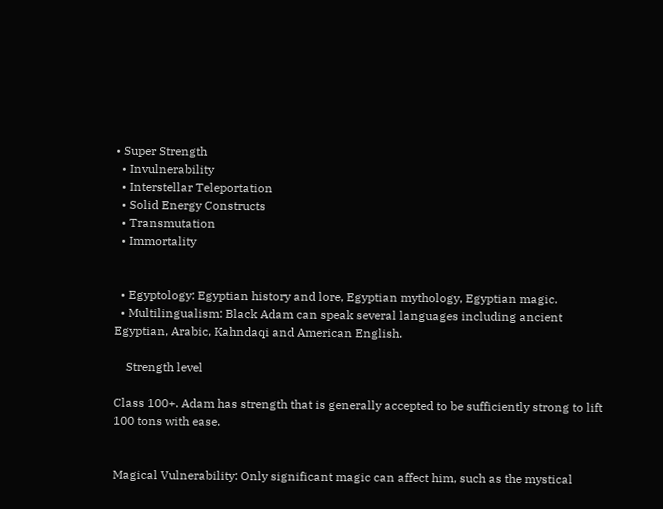• Super Strength
  • Invulnerability
  • Interstellar Teleportation
  • Solid Energy Constructs
  • Transmutation
  • Immortality


  • Egyptology: Egyptian history and lore, Egyptian mythology, Egyptian magic.
  • Multilingualism: Black Adam can speak several languages including ancient Egyptian, Arabic, Kahndaqi and American English.

    Strength level

Class 100+. Adam has strength that is generally accepted to be sufficiently strong to lift 100 tons with ease.


Magical Vulnerability: Only significant magic can affect him, such as the mystical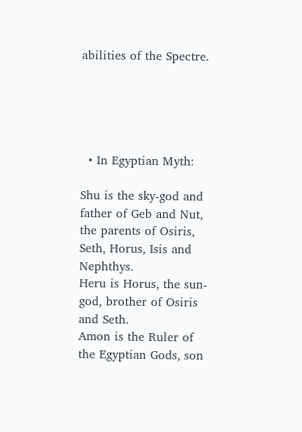abilities of the Spectre.





  • In Egyptian Myth:

Shu is the sky-god and father of Geb and Nut, the parents of Osiris, Seth, Horus, Isis and Nephthys.
Heru is Horus, the sun-god, brother of Osiris and Seth.
Amon is the Ruler of the Egyptian Gods, son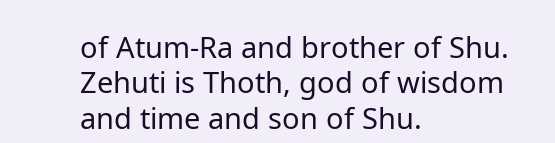of Atum-Ra and brother of Shu.
Zehuti is Thoth, god of wisdom and time and son of Shu.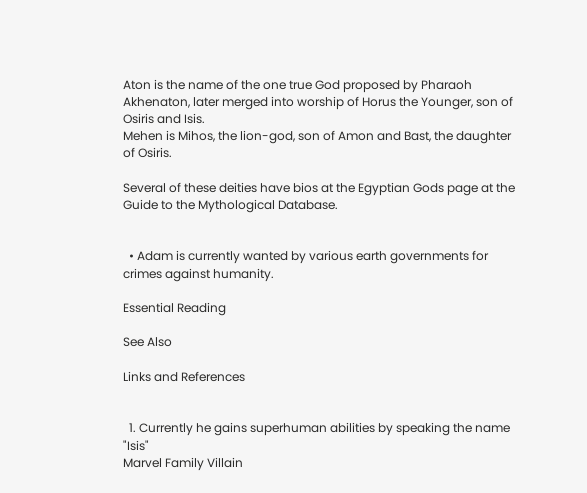Aton is the name of the one true God proposed by Pharaoh Akhenaton, later merged into worship of Horus the Younger, son of Osiris and Isis.
Mehen is Mihos, the lion-god, son of Amon and Bast, the daughter of Osiris.

Several of these deities have bios at the Egyptian Gods page at the Guide to the Mythological Database.


  • Adam is currently wanted by various earth governments for crimes against humanity.

Essential Reading

See Also

Links and References


  1. Currently he gains superhuman abilities by speaking the name "Isis"
Marvel Family Villain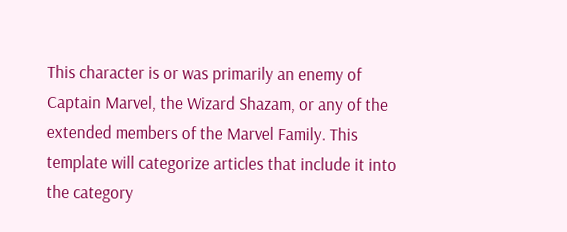This character is or was primarily an enemy of Captain Marvel, the Wizard Shazam, or any of the extended members of the Marvel Family. This template will categorize articles that include it into the category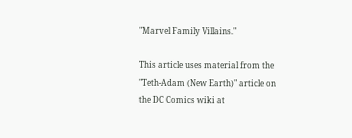"Marvel Family Villains."

This article uses material from the "Teth-Adam (New Earth)" article on the DC Comics wiki at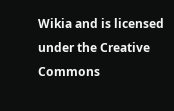Wikia and is licensed under the Creative Commons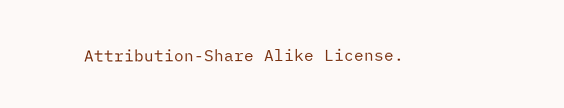Attribution-Share Alike License.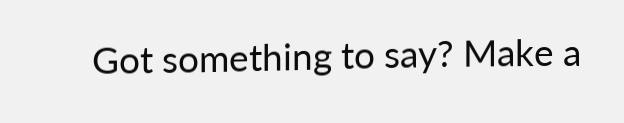Got something to say? Make a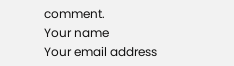comment.
Your name
Your email address